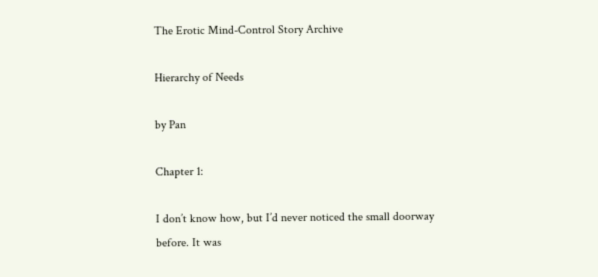The Erotic Mind-Control Story Archive

Hierarchy of Needs

by Pan

Chapter 1:

I don’t know how, but I’d never noticed the small doorway before. It was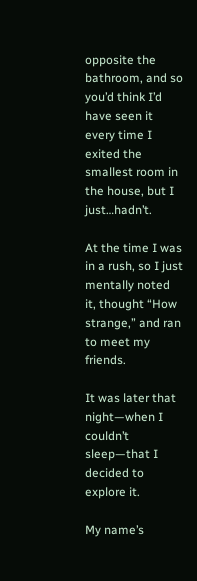opposite the bathroom, and so you’d think I’d have seen it every time I exited the smallest room in the house, but I just…hadn’t.

At the time I was in a rush, so I just mentally noted it, thought “How strange,” and ran to meet my friends.

It was later that night—when I couldn’t sleep—that I decided to explore it.

My name’s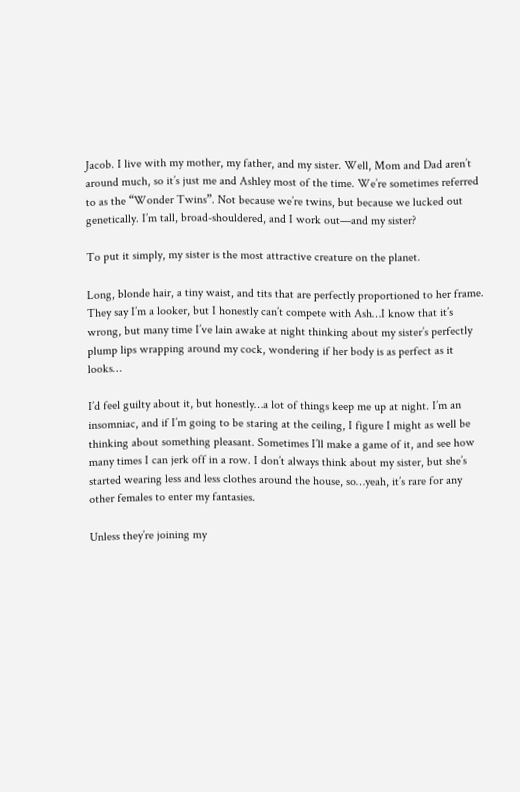Jacob. I live with my mother, my father, and my sister. Well, Mom and Dad aren’t around much, so it’s just me and Ashley most of the time. We’re sometimes referred to as the “Wonder Twins”. Not because we’re twins, but because we lucked out genetically. I’m tall, broad-shouldered, and I work out—and my sister?

To put it simply, my sister is the most attractive creature on the planet.

Long, blonde hair, a tiny waist, and tits that are perfectly proportioned to her frame. They say I’m a looker, but I honestly can’t compete with Ash…I know that it’s wrong, but many time I’ve lain awake at night thinking about my sister’s perfectly plump lips wrapping around my cock, wondering if her body is as perfect as it looks…

I’d feel guilty about it, but honestly…a lot of things keep me up at night. I’m an insomniac, and if I’m going to be staring at the ceiling, I figure I might as well be thinking about something pleasant. Sometimes I’ll make a game of it, and see how many times I can jerk off in a row. I don’t always think about my sister, but she’s started wearing less and less clothes around the house, so…yeah, it’s rare for any other females to enter my fantasies.

Unless they’re joining my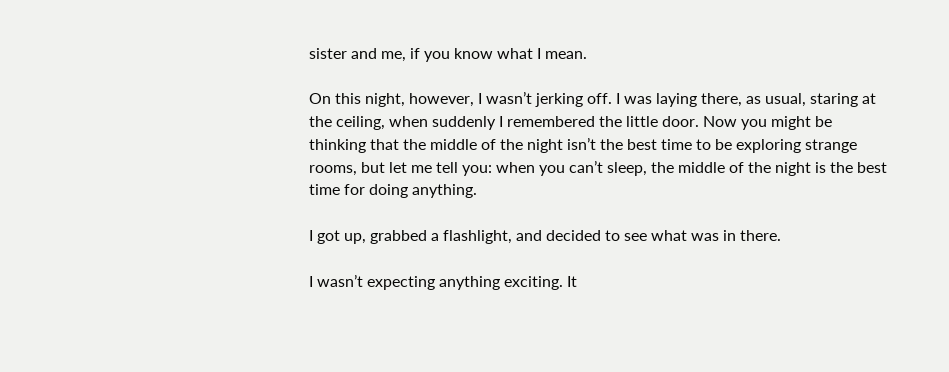sister and me, if you know what I mean.

On this night, however, I wasn’t jerking off. I was laying there, as usual, staring at the ceiling, when suddenly I remembered the little door. Now you might be thinking that the middle of the night isn’t the best time to be exploring strange rooms, but let me tell you: when you can’t sleep, the middle of the night is the best time for doing anything.

I got up, grabbed a flashlight, and decided to see what was in there.

I wasn’t expecting anything exciting. It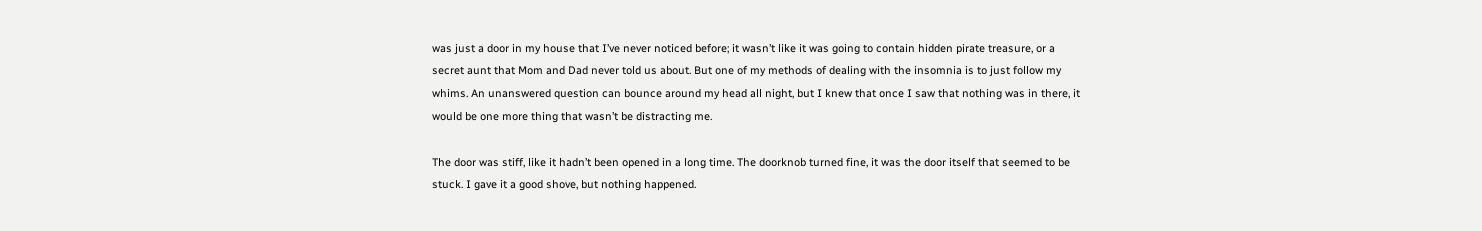was just a door in my house that I’ve never noticed before; it wasn’t like it was going to contain hidden pirate treasure, or a secret aunt that Mom and Dad never told us about. But one of my methods of dealing with the insomnia is to just follow my whims. An unanswered question can bounce around my head all night, but I knew that once I saw that nothing was in there, it would be one more thing that wasn’t be distracting me.

The door was stiff, like it hadn’t been opened in a long time. The doorknob turned fine, it was the door itself that seemed to be stuck. I gave it a good shove, but nothing happened.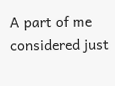A part of me considered just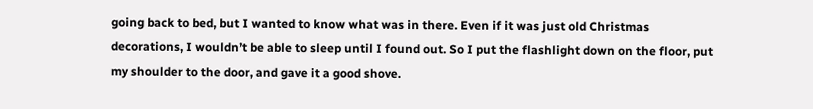going back to bed, but I wanted to know what was in there. Even if it was just old Christmas decorations, I wouldn’t be able to sleep until I found out. So I put the flashlight down on the floor, put my shoulder to the door, and gave it a good shove.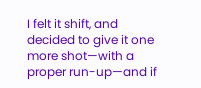I felt it shift, and decided to give it one more shot—with a proper run-up—and if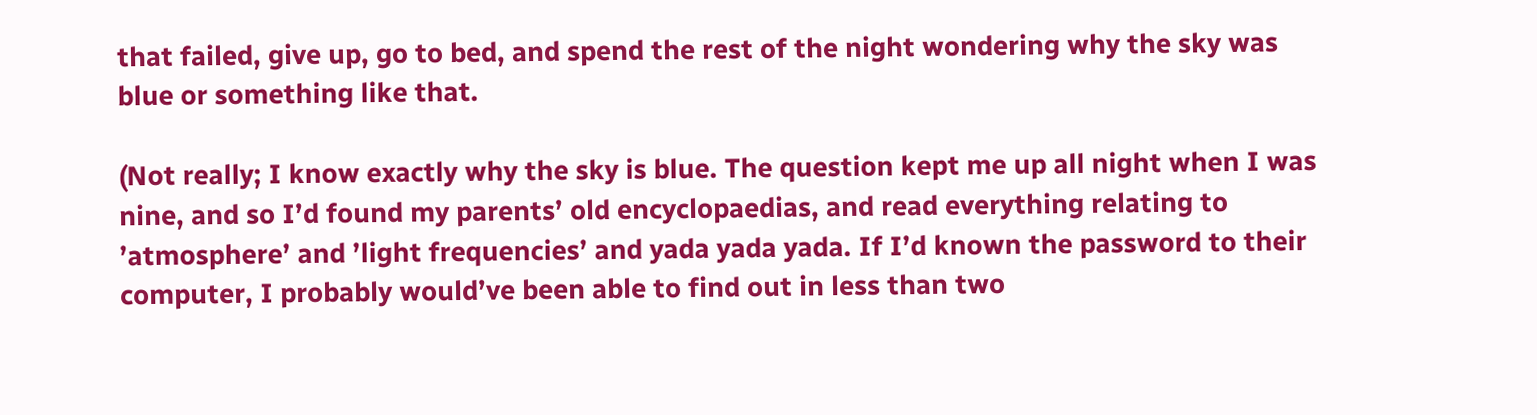that failed, give up, go to bed, and spend the rest of the night wondering why the sky was blue or something like that.

(Not really; I know exactly why the sky is blue. The question kept me up all night when I was nine, and so I’d found my parents’ old encyclopaedias, and read everything relating to ’atmosphere’ and ’light frequencies’ and yada yada yada. If I’d known the password to their computer, I probably would’ve been able to find out in less than two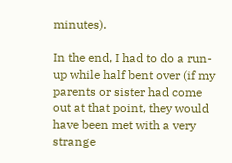minutes).

In the end, I had to do a run-up while half bent over (if my parents or sister had come out at that point, they would have been met with a very strange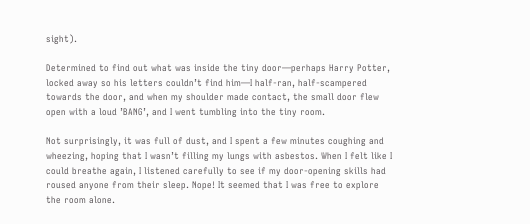sight).

Determined to find out what was inside the tiny door—perhaps Harry Potter, locked away so his letters couldn’t find him—I half-ran, half-scampered towards the door, and when my shoulder made contact, the small door flew open with a loud ’BANG’, and I went tumbling into the tiny room.

Not surprisingly, it was full of dust, and I spent a few minutes coughing and wheezing, hoping that I wasn’t filling my lungs with asbestos. When I felt like I could breathe again, I listened carefully to see if my door-opening skills had roused anyone from their sleep. Nope! It seemed that I was free to explore the room alone.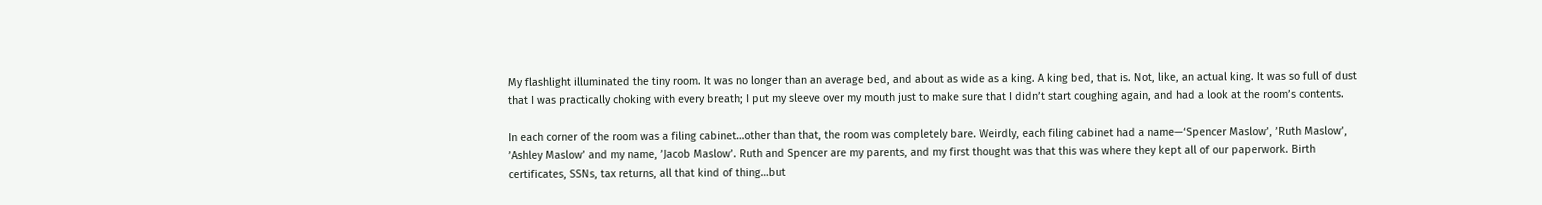My flashlight illuminated the tiny room. It was no longer than an average bed, and about as wide as a king. A king bed, that is. Not, like, an actual king. It was so full of dust that I was practically choking with every breath; I put my sleeve over my mouth just to make sure that I didn’t start coughing again, and had a look at the room’s contents.

In each corner of the room was a filing cabinet…other than that, the room was completely bare. Weirdly, each filing cabinet had a name—‘Spencer Maslow’, ’Ruth Maslow’, ’Ashley Maslow’ and my name, ’Jacob Maslow’. Ruth and Spencer are my parents, and my first thought was that this was where they kept all of our paperwork. Birth certificates, SSNs, tax returns, all that kind of thing…but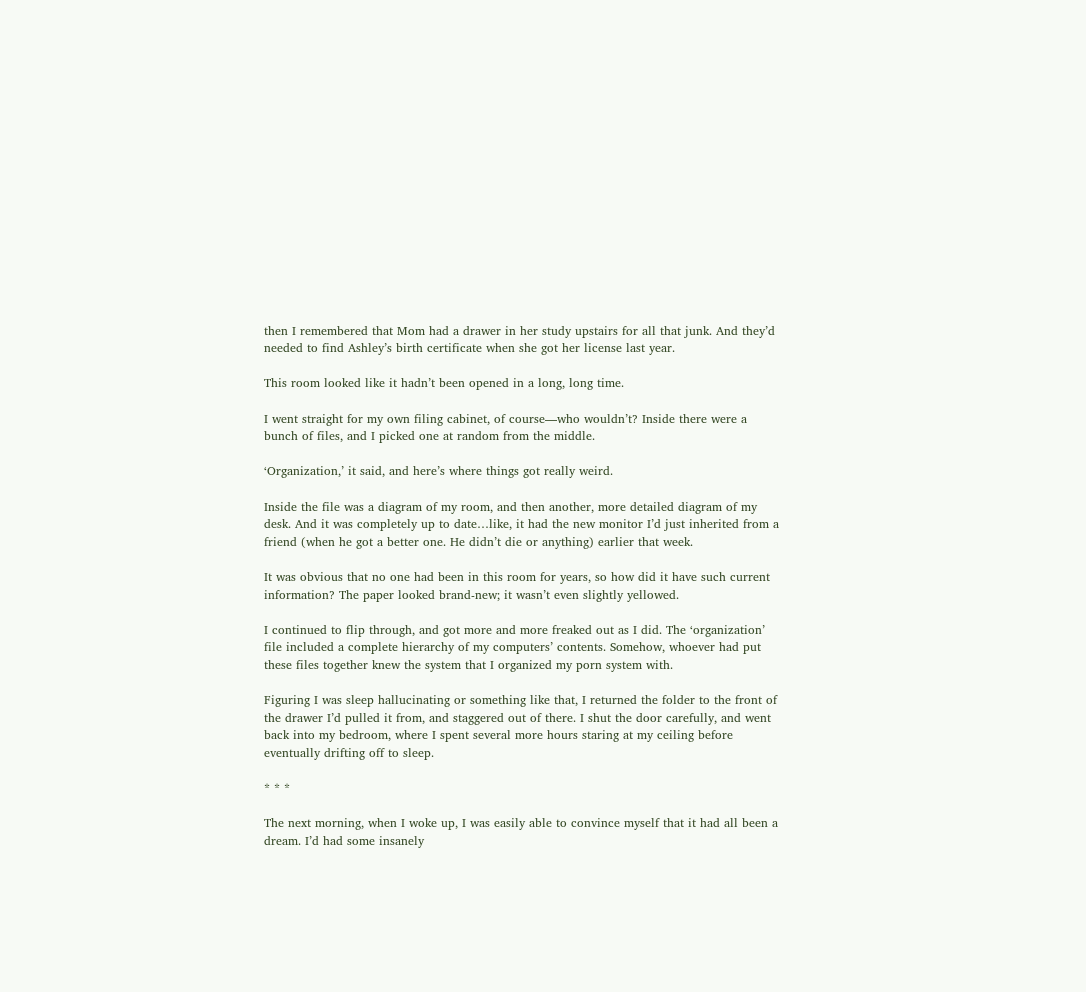then I remembered that Mom had a drawer in her study upstairs for all that junk. And they’d needed to find Ashley’s birth certificate when she got her license last year.

This room looked like it hadn’t been opened in a long, long time.

I went straight for my own filing cabinet, of course—who wouldn’t? Inside there were a bunch of files, and I picked one at random from the middle.

‘Organization,’ it said, and here’s where things got really weird.

Inside the file was a diagram of my room, and then another, more detailed diagram of my desk. And it was completely up to date…like, it had the new monitor I’d just inherited from a friend (when he got a better one. He didn’t die or anything) earlier that week.

It was obvious that no one had been in this room for years, so how did it have such current information? The paper looked brand-new; it wasn’t even slightly yellowed.

I continued to flip through, and got more and more freaked out as I did. The ‘organization’ file included a complete hierarchy of my computers’ contents. Somehow, whoever had put these files together knew the system that I organized my porn system with.

Figuring I was sleep hallucinating or something like that, I returned the folder to the front of the drawer I’d pulled it from, and staggered out of there. I shut the door carefully, and went back into my bedroom, where I spent several more hours staring at my ceiling before eventually drifting off to sleep.

* * *

The next morning, when I woke up, I was easily able to convince myself that it had all been a dream. I’d had some insanely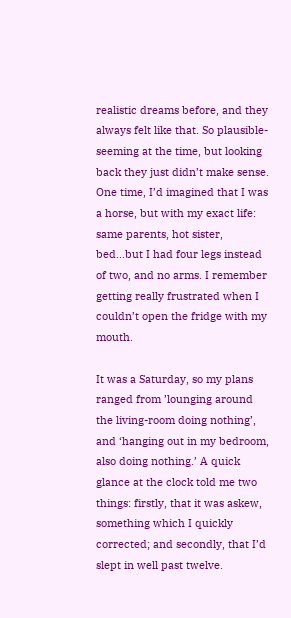realistic dreams before, and they always felt like that. So plausible-seeming at the time, but looking back they just didn’t make sense. One time, I’d imagined that I was a horse, but with my exact life: same parents, hot sister, bed…but I had four legs instead of two, and no arms. I remember getting really frustrated when I couldn’t open the fridge with my mouth.

It was a Saturday, so my plans ranged from ’lounging around the living-room doing nothing’, and ‘hanging out in my bedroom, also doing nothing.’ A quick glance at the clock told me two things: firstly, that it was askew, something which I quickly corrected; and secondly, that I’d slept in well past twelve.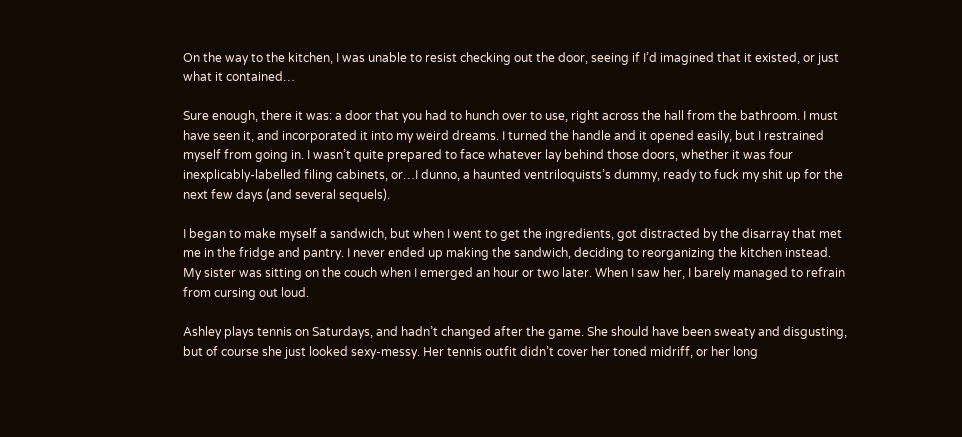On the way to the kitchen, I was unable to resist checking out the door, seeing if I’d imagined that it existed, or just what it contained…

Sure enough, there it was: a door that you had to hunch over to use, right across the hall from the bathroom. I must have seen it, and incorporated it into my weird dreams. I turned the handle and it opened easily, but I restrained myself from going in. I wasn’t quite prepared to face whatever lay behind those doors, whether it was four inexplicably-labelled filing cabinets, or…I dunno, a haunted ventriloquists’s dummy, ready to fuck my shit up for the next few days (and several sequels).

I began to make myself a sandwich, but when I went to get the ingredients, got distracted by the disarray that met me in the fridge and pantry. I never ended up making the sandwich, deciding to reorganizing the kitchen instead. My sister was sitting on the couch when I emerged an hour or two later. When I saw her, I barely managed to refrain from cursing out loud.

Ashley plays tennis on Saturdays, and hadn’t changed after the game. She should have been sweaty and disgusting, but of course she just looked sexy-messy. Her tennis outfit didn’t cover her toned midriff, or her long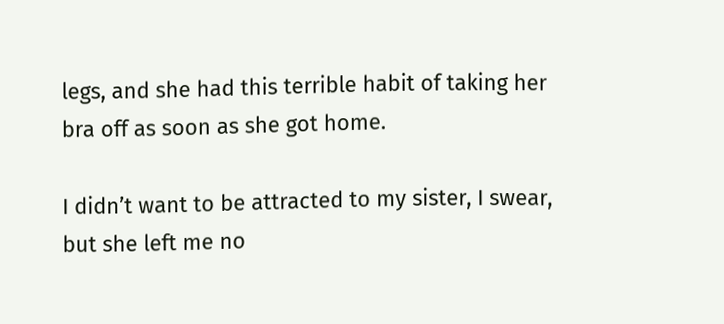legs, and she had this terrible habit of taking her bra off as soon as she got home.

I didn’t want to be attracted to my sister, I swear, but she left me no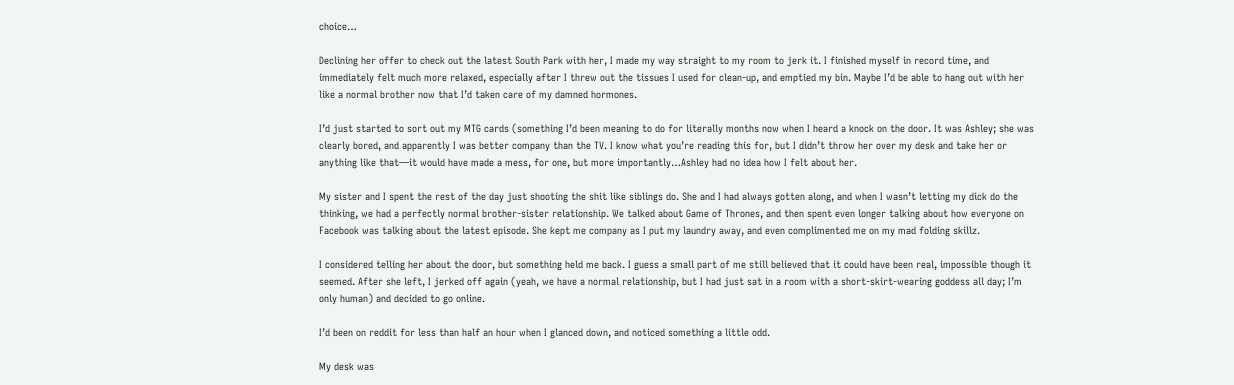choice…

Declining her offer to check out the latest South Park with her, I made my way straight to my room to jerk it. I finished myself in record time, and immediately felt much more relaxed, especially after I threw out the tissues I used for clean-up, and emptied my bin. Maybe I’d be able to hang out with her like a normal brother now that I’d taken care of my damned hormones.

I’d just started to sort out my MTG cards (something I’d been meaning to do for literally months now when I heard a knock on the door. It was Ashley; she was clearly bored, and apparently I was better company than the TV. I know what you’re reading this for, but I didn’t throw her over my desk and take her or anything like that—it would have made a mess, for one, but more importantly…Ashley had no idea how I felt about her.

My sister and I spent the rest of the day just shooting the shit like siblings do. She and I had always gotten along, and when I wasn’t letting my dick do the thinking, we had a perfectly normal brother-sister relationship. We talked about Game of Thrones, and then spent even longer talking about how everyone on Facebook was talking about the latest episode. She kept me company as I put my laundry away, and even complimented me on my mad folding skillz.

I considered telling her about the door, but something held me back. I guess a small part of me still believed that it could have been real, impossible though it seemed. After she left, I jerked off again (yeah, we have a normal relationship, but I had just sat in a room with a short-skirt-wearing goddess all day; I’m only human) and decided to go online.

I’d been on reddit for less than half an hour when I glanced down, and noticed something a little odd.

My desk was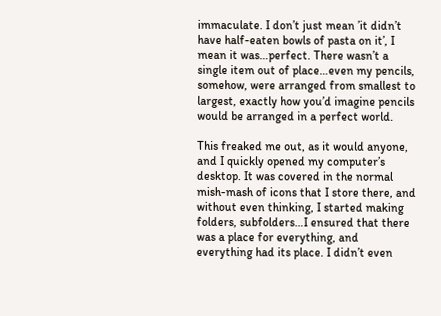immaculate. I don’t just mean ’it didn’t have half-eaten bowls of pasta on it’, I mean it was…perfect. There wasn’t a single item out of place…even my pencils, somehow, were arranged from smallest to largest, exactly how you’d imagine pencils would be arranged in a perfect world.

This freaked me out, as it would anyone, and I quickly opened my computer’s desktop. It was covered in the normal mish-mash of icons that I store there, and without even thinking, I started making folders, subfolders…I ensured that there was a place for everything, and everything had its place. I didn’t even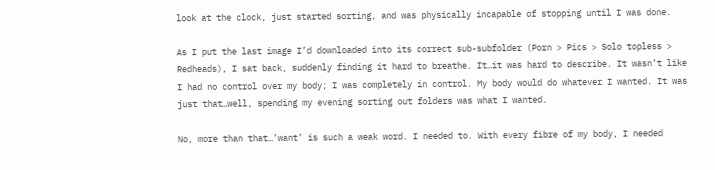look at the clock, just started sorting, and was physically incapable of stopping until I was done.

As I put the last image I’d downloaded into its correct sub-subfolder (Porn > Pics > Solo topless > Redheads), I sat back, suddenly finding it hard to breathe. It…it was hard to describe. It wasn’t like I had no control over my body; I was completely in control. My body would do whatever I wanted. It was just that…well, spending my evening sorting out folders was what I wanted.

No, more than that…’want’ is such a weak word. I needed to. With every fibre of my body, I needed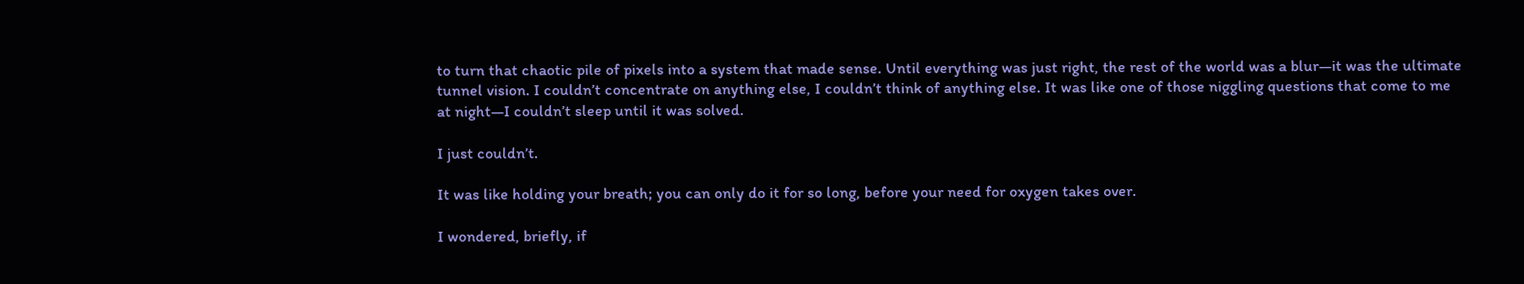to turn that chaotic pile of pixels into a system that made sense. Until everything was just right, the rest of the world was a blur—it was the ultimate tunnel vision. I couldn’t concentrate on anything else, I couldn’t think of anything else. It was like one of those niggling questions that come to me at night—I couldn’t sleep until it was solved.

I just couldn’t.

It was like holding your breath; you can only do it for so long, before your need for oxygen takes over.

I wondered, briefly, if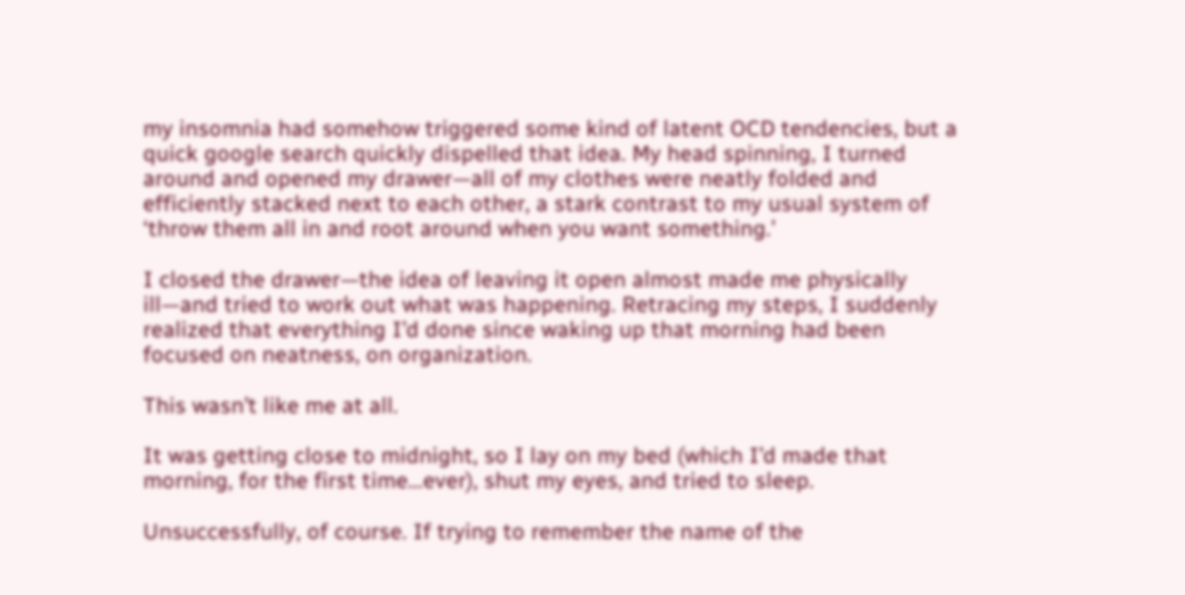my insomnia had somehow triggered some kind of latent OCD tendencies, but a quick google search quickly dispelled that idea. My head spinning, I turned around and opened my drawer—all of my clothes were neatly folded and efficiently stacked next to each other, a stark contrast to my usual system of ‘throw them all in and root around when you want something.’

I closed the drawer—the idea of leaving it open almost made me physically ill—and tried to work out what was happening. Retracing my steps, I suddenly realized that everything I’d done since waking up that morning had been focused on neatness, on organization.

This wasn’t like me at all.

It was getting close to midnight, so I lay on my bed (which I’d made that morning, for the first time…ever), shut my eyes, and tried to sleep.

Unsuccessfully, of course. If trying to remember the name of the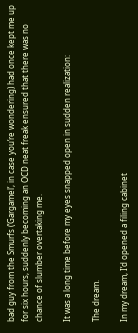bad guy from the Smurfs (’Gargamel’, in case you’re wondering) had once kept me up for six hours, suddenly becoming an OCD neat freak ensured that there was no chance of slumber overtaking me.

It was a long time before my eyes snapped open in sudden realization:

The dream.

In my dream, I’d opened a filing cabinet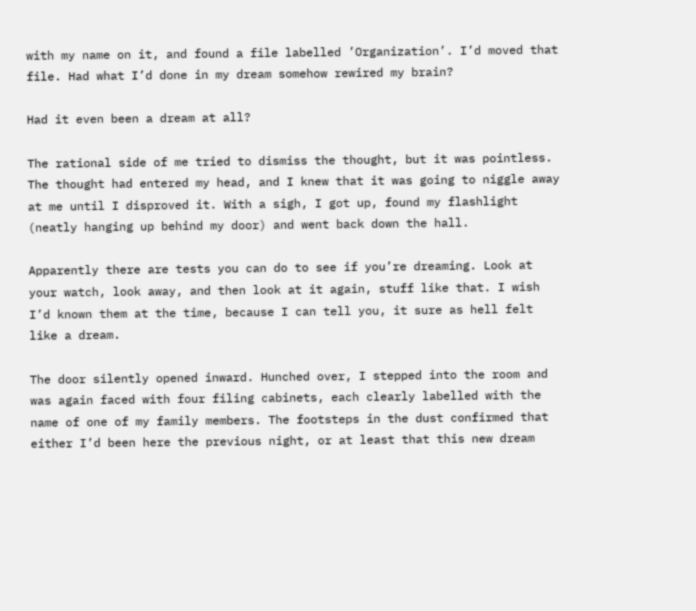with my name on it, and found a file labelled ’Organization’. I’d moved that file. Had what I’d done in my dream somehow rewired my brain?

Had it even been a dream at all?

The rational side of me tried to dismiss the thought, but it was pointless. The thought had entered my head, and I knew that it was going to niggle away at me until I disproved it. With a sigh, I got up, found my flashlight (neatly hanging up behind my door) and went back down the hall.

Apparently there are tests you can do to see if you’re dreaming. Look at your watch, look away, and then look at it again, stuff like that. I wish I’d known them at the time, because I can tell you, it sure as hell felt like a dream.

The door silently opened inward. Hunched over, I stepped into the room and was again faced with four filing cabinets, each clearly labelled with the name of one of my family members. The footsteps in the dust confirmed that either I’d been here the previous night, or at least that this new dream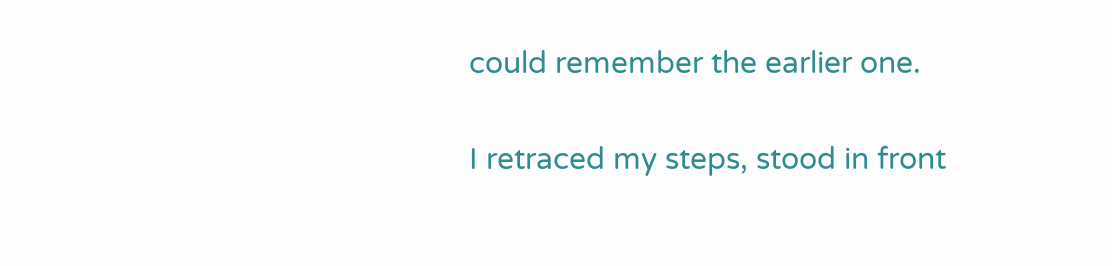could remember the earlier one.

I retraced my steps, stood in front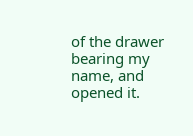of the drawer bearing my name, and opened it.